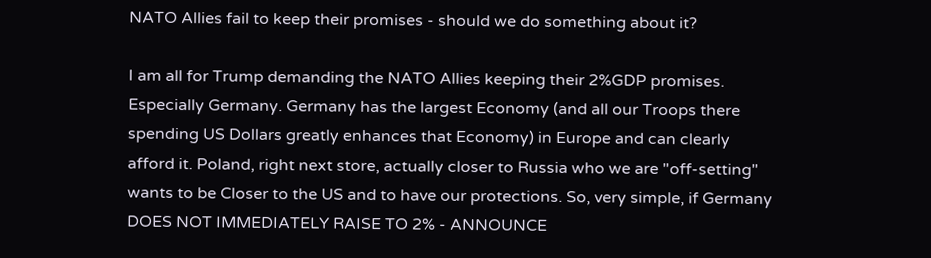NATO Allies fail to keep their promises - should we do something about it?

I am all for Trump demanding the NATO Allies keeping their 2%GDP promises. Especially Germany. Germany has the largest Economy (and all our Troops there spending US Dollars greatly enhances that Economy) in Europe and can clearly afford it. Poland, right next store, actually closer to Russia who we are "off-setting" wants to be Closer to the US and to have our protections. So, very simple, if Germany DOES NOT IMMEDIATELY RAISE TO 2% - ANNOUNCE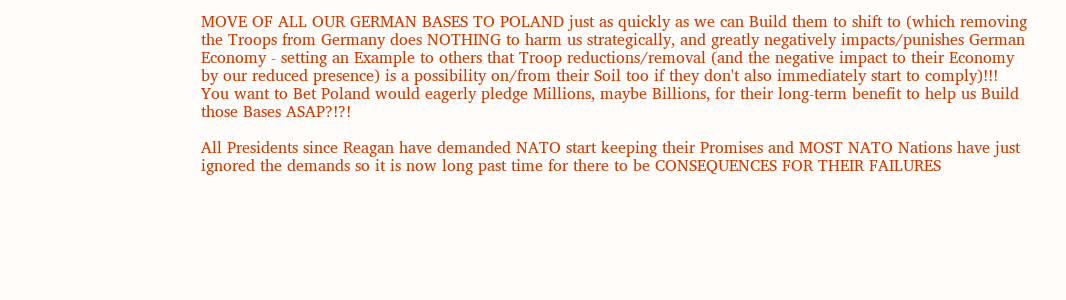MOVE OF ALL OUR GERMAN BASES TO POLAND just as quickly as we can Build them to shift to (which removing the Troops from Germany does NOTHING to harm us strategically, and greatly negatively impacts/punishes German Economy - setting an Example to others that Troop reductions/removal (and the negative impact to their Economy by our reduced presence) is a possibility on/from their Soil too if they don't also immediately start to comply)!!! You want to Bet Poland would eagerly pledge Millions, maybe Billions, for their long-term benefit to help us Build those Bases ASAP?!?!

All Presidents since Reagan have demanded NATO start keeping their Promises and MOST NATO Nations have just ignored the demands so it is now long past time for there to be CONSEQUENCES FOR THEIR FAILURES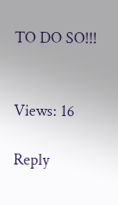TO DO SO!!!


Views: 16

Reply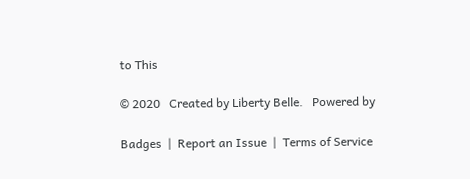to This

© 2020   Created by Liberty Belle.   Powered by

Badges  |  Report an Issue  |  Terms of Service